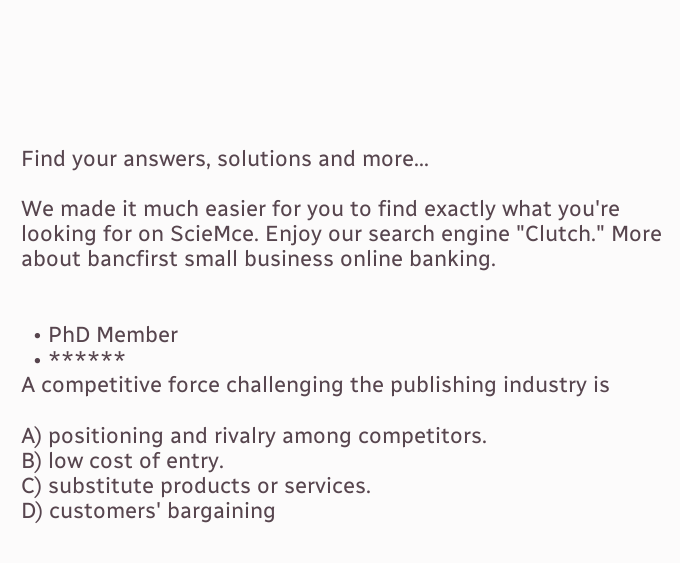Find your answers, solutions and more...

We made it much easier for you to find exactly what you're looking for on ScieMce. Enjoy our search engine "Clutch." More about bancfirst small business online banking.


  • PhD Member
  • ******
A competitive force challenging the publishing industry is

A) positioning and rivalry among competitors.
B) low cost of entry.
C) substitute products or services.
D) customers' bargaining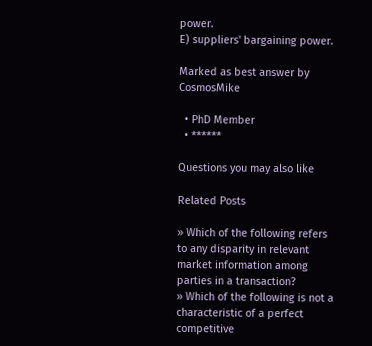power.
E) suppliers' bargaining power.

Marked as best answer by CosmosMike

  • PhD Member
  • ******

Questions you may also like

Related Posts

» Which of the following refers to any disparity in relevant market information among parties in a transaction?
» Which of the following is not a characteristic of a perfect competitive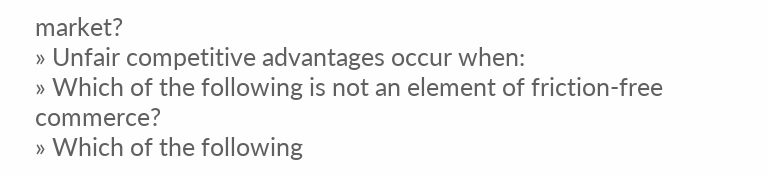market?
» Unfair competitive advantages occur when:
» Which of the following is not an element of friction-free commerce?
» Which of the following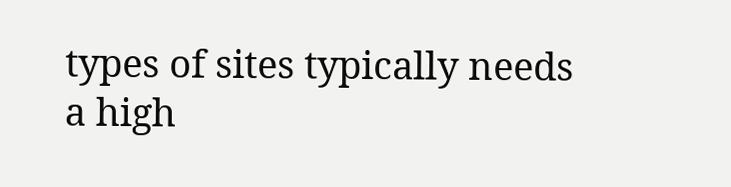types of sites typically needs a high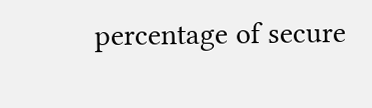percentage of secure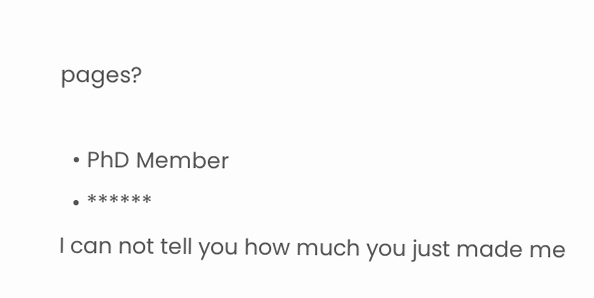pages?

  • PhD Member
  • ******
I can not tell you how much you just made me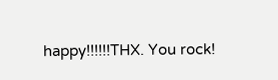happy!!!!!!THX. You rock!